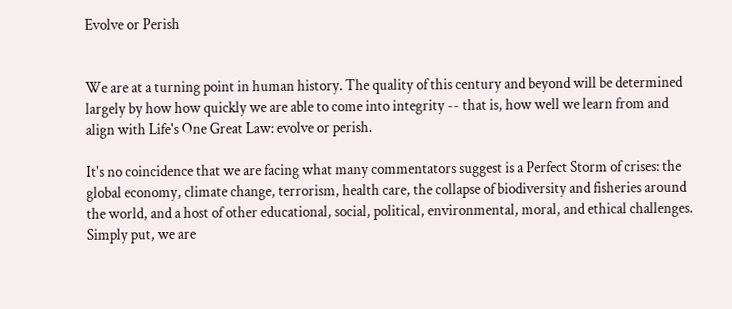Evolve or Perish


We are at a turning point in human history. The quality of this century and beyond will be determined largely by how how quickly we are able to come into integrity -- that is, how well we learn from and align with Life's One Great Law: evolve or perish.

It's no coincidence that we are facing what many commentators suggest is a Perfect Storm of crises: the global economy, climate change, terrorism, health care, the collapse of biodiversity and fisheries around the world, and a host of other educational, social, political, environmental, moral, and ethical challenges. Simply put, we are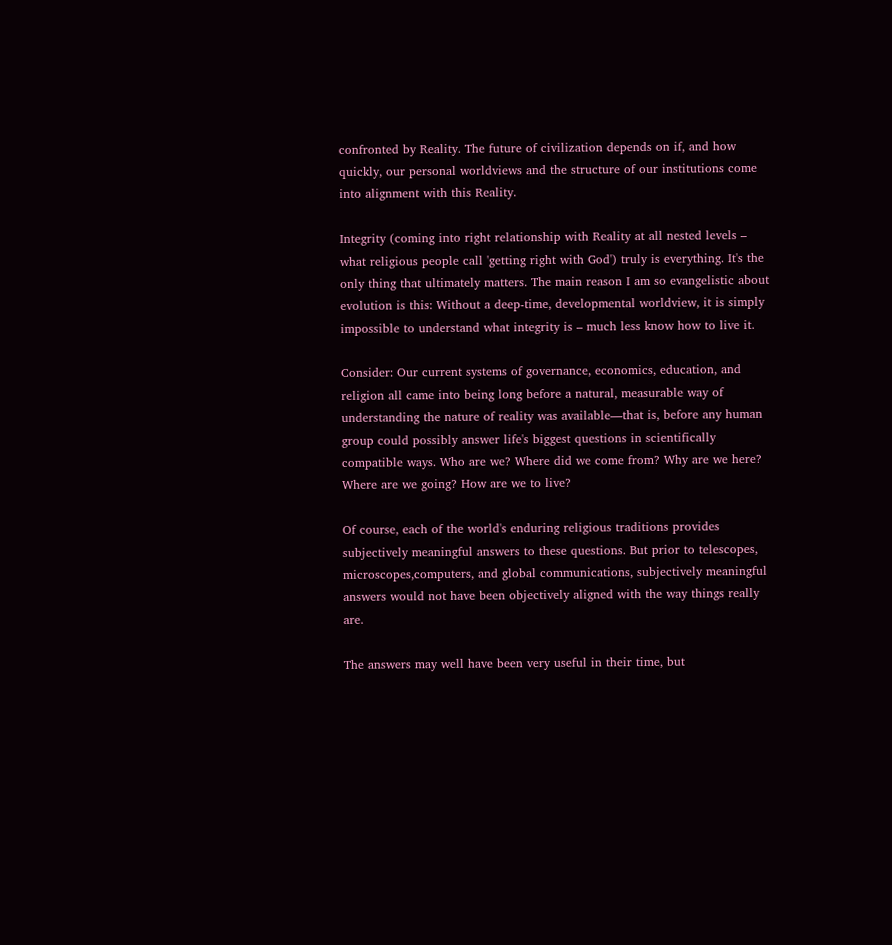confronted by Reality. The future of civilization depends on if, and how quickly, our personal worldviews and the structure of our institutions come into alignment with this Reality.

Integrity (coming into right relationship with Reality at all nested levels – what religious people call 'getting right with God') truly is everything. It's the only thing that ultimately matters. The main reason I am so evangelistic about evolution is this: Without a deep-time, developmental worldview, it is simply impossible to understand what integrity is – much less know how to live it.

Consider: Our current systems of governance, economics, education, and religion all came into being long before a natural, measurable way of understanding the nature of reality was available—that is, before any human group could possibly answer life's biggest questions in scientifically compatible ways. Who are we? Where did we come from? Why are we here? Where are we going? How are we to live?

Of course, each of the world's enduring religious traditions provides subjectively meaningful answers to these questions. But prior to telescopes, microscopes,computers, and global communications, subjectively meaningful answers would not have been objectively aligned with the way things really are.

The answers may well have been very useful in their time, but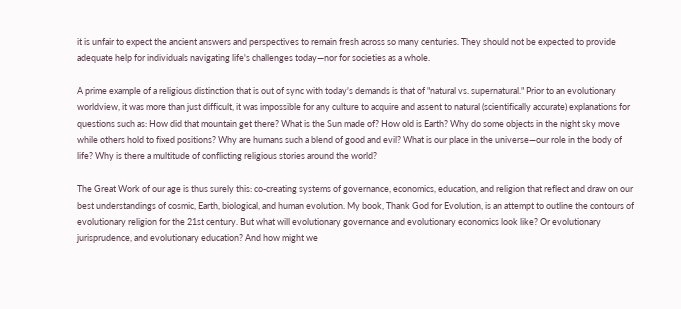it is unfair to expect the ancient answers and perspectives to remain fresh across so many centuries. They should not be expected to provide adequate help for individuals navigating life's challenges today—nor for societies as a whole.

A prime example of a religious distinction that is out of sync with today's demands is that of "natural vs. supernatural." Prior to an evolutionary worldview, it was more than just difficult, it was impossible for any culture to acquire and assent to natural (scientifically accurate) explanations for questions such as: How did that mountain get there? What is the Sun made of? How old is Earth? Why do some objects in the night sky move while others hold to fixed positions? Why are humans such a blend of good and evil? What is our place in the universe—our role in the body of life? Why is there a multitude of conflicting religious stories around the world?

The Great Work of our age is thus surely this: co-creating systems of governance, economics, education, and religion that reflect and draw on our best understandings of cosmic, Earth, biological, and human evolution. My book, Thank God for Evolution, is an attempt to outline the contours of evolutionary religion for the 21st century. But what will evolutionary governance and evolutionary economics look like? Or evolutionary jurisprudence, and evolutionary education? And how might we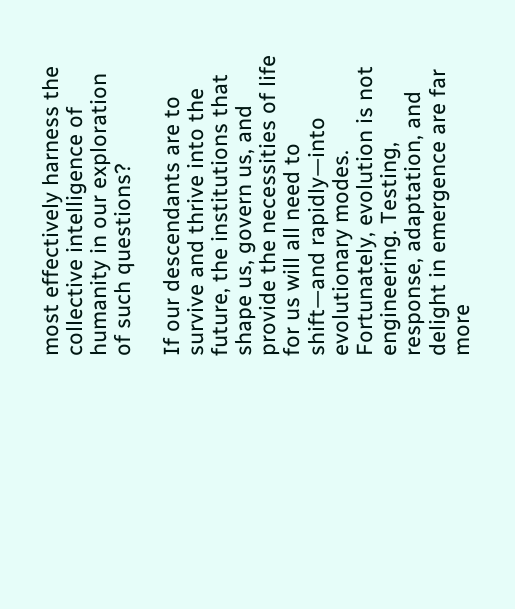most effectively harness the collective intelligence of humanity in our exploration of such questions?

If our descendants are to survive and thrive into the future, the institutions that shape us, govern us, and provide the necessities of life for us will all need to shift—and rapidly—into evolutionary modes. Fortunately, evolution is not engineering. Testing, response, adaptation, and delight in emergence are far more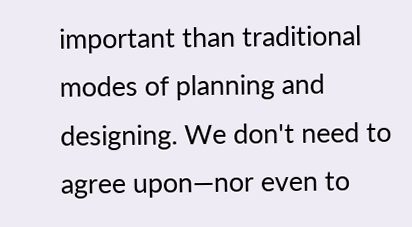important than traditional modes of planning and designing. We don't need to agree upon—nor even to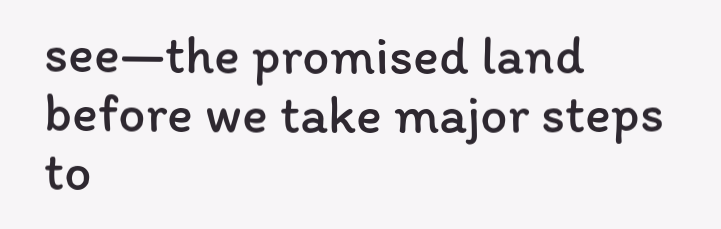see—the promised land before we take major steps to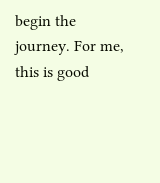begin the journey. For me, this is good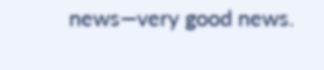news—very good news.